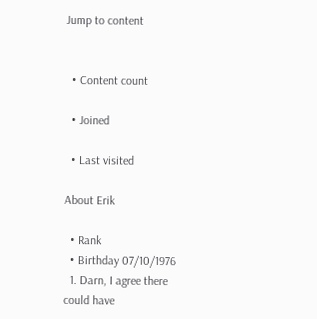Jump to content


  • Content count

  • Joined

  • Last visited

About Erik

  • Rank
  • Birthday 07/10/1976
  1. Darn, I agree there could have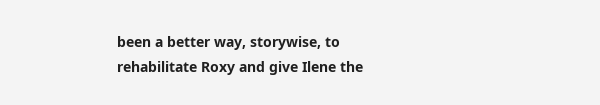been a better way, storywise, to rehabilitate Roxy and give Ilene the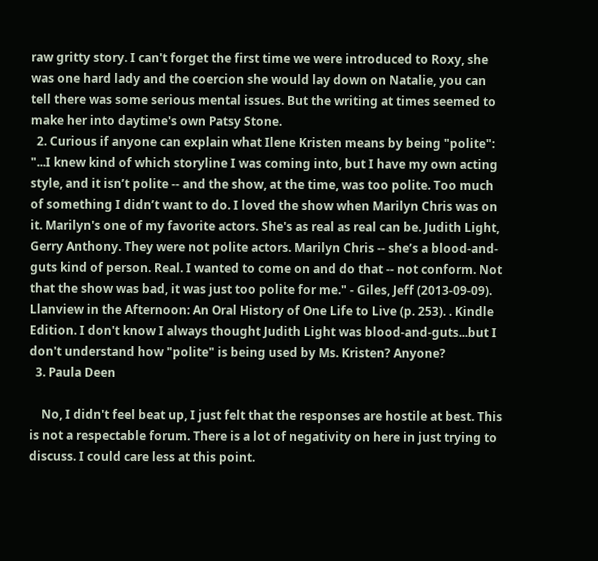raw gritty story. I can't forget the first time we were introduced to Roxy, she was one hard lady and the coercion she would lay down on Natalie, you can tell there was some serious mental issues. But the writing at times seemed to make her into daytime's own Patsy Stone.
  2. Curious if anyone can explain what Ilene Kristen means by being "polite": "...I knew kind of which storyline I was coming into, but I have my own acting style, and it isn’t polite -- and the show, at the time, was too polite. Too much of something I didn’t want to do. I loved the show when Marilyn Chris was on it. Marilyn's one of my favorite actors. She's as real as real can be. Judith Light, Gerry Anthony. They were not polite actors. Marilyn Chris -- she’s a blood-and-guts kind of person. Real. I wanted to come on and do that -- not conform. Not that the show was bad, it was just too polite for me." - Giles, Jeff (2013-09-09). Llanview in the Afternoon: An Oral History of One Life to Live (p. 253). . Kindle Edition. I don't know I always thought Judith Light was blood-and-guts...but I don't understand how "polite" is being used by Ms. Kristen? Anyone?
  3. Paula Deen

    No, I didn't feel beat up, I just felt that the responses are hostile at best. This is not a respectable forum. There is a lot of negativity on here in just trying to discuss. I could care less at this point.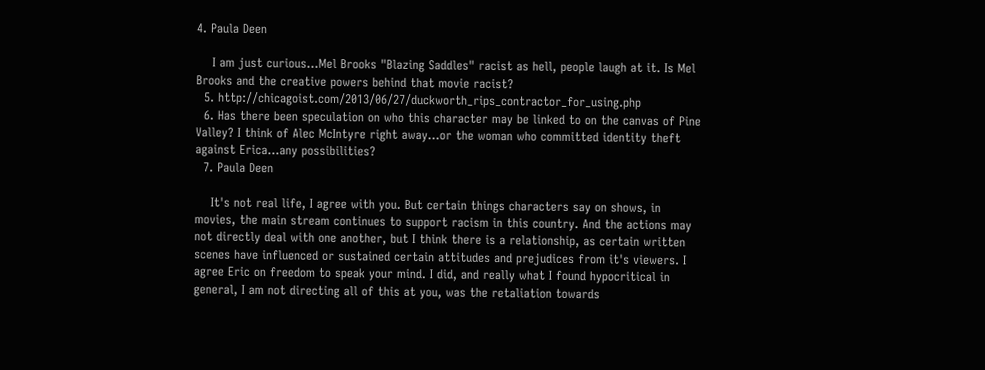4. Paula Deen

    I am just curious...Mel Brooks "Blazing Saddles" racist as hell, people laugh at it. Is Mel Brooks and the creative powers behind that movie racist?
  5. http://chicagoist.com/2013/06/27/duckworth_rips_contractor_for_using.php
  6. Has there been speculation on who this character may be linked to on the canvas of Pine Valley? I think of Alec McIntyre right away...or the woman who committed identity theft against Erica...any possibilities?
  7. Paula Deen

    It's not real life, I agree with you. But certain things characters say on shows, in movies, the main stream continues to support racism in this country. And the actions may not directly deal with one another, but I think there is a relationship, as certain written scenes have influenced or sustained certain attitudes and prejudices from it's viewers. I agree Eric on freedom to speak your mind. I did, and really what I found hypocritical in general, I am not directing all of this at you, was the retaliation towards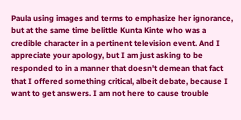Paula using images and terms to emphasize her ignorance, but at the same time belittle Kunta Kinte who was a credible character in a pertinent television event. And I appreciate your apology, but I am just asking to be responded to in a manner that doesn't demean that fact that I offered something critical, albeit debate, because I want to get answers. I am not here to cause trouble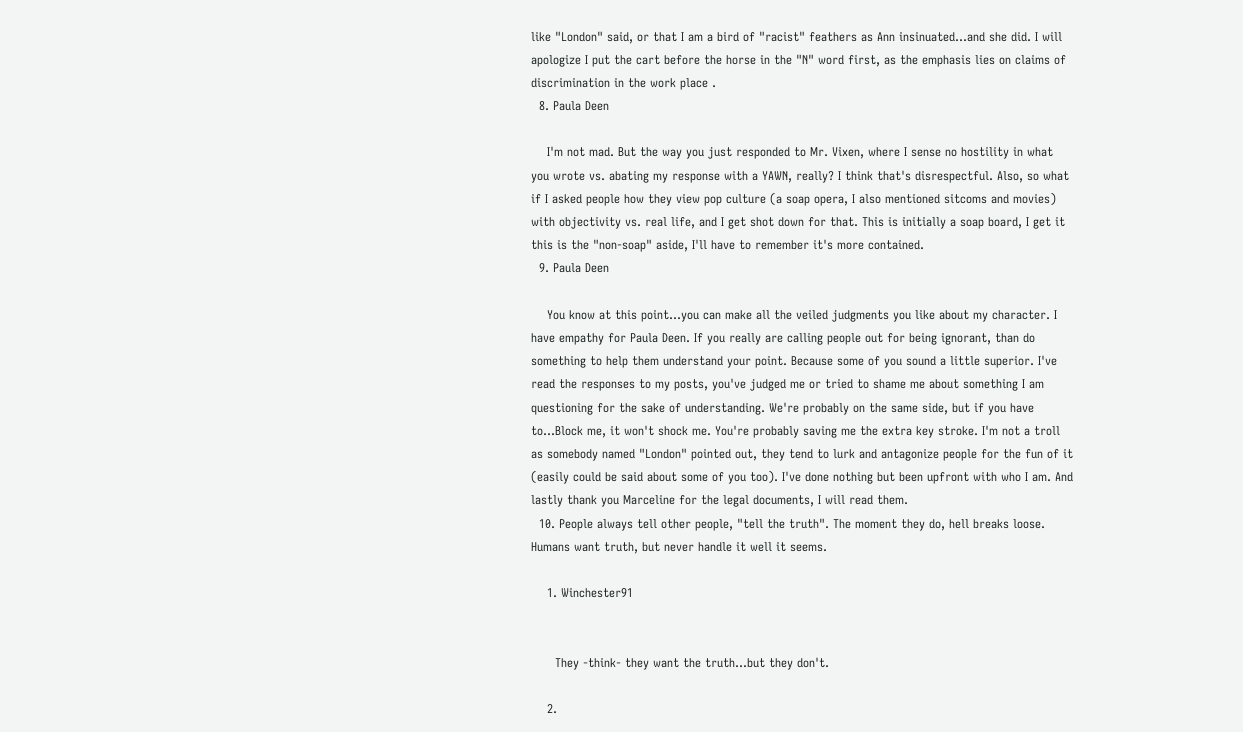like "London" said, or that I am a bird of "racist" feathers as Ann insinuated...and she did. I will apologize I put the cart before the horse in the "N" word first, as the emphasis lies on claims of discrimination in the work place .
  8. Paula Deen

    I'm not mad. But the way you just responded to Mr. Vixen, where I sense no hostility in what you wrote vs. abating my response with a YAWN, really? I think that's disrespectful. Also, so what if I asked people how they view pop culture (a soap opera, I also mentioned sitcoms and movies) with objectivity vs. real life, and I get shot down for that. This is initially a soap board, I get it this is the "non-soap" aside, I'll have to remember it's more contained.
  9. Paula Deen

    You know at this point...you can make all the veiled judgments you like about my character. I have empathy for Paula Deen. If you really are calling people out for being ignorant, than do something to help them understand your point. Because some of you sound a little superior. I've read the responses to my posts, you've judged me or tried to shame me about something I am questioning for the sake of understanding. We're probably on the same side, but if you have to...Block me, it won't shock me. You're probably saving me the extra key stroke. I'm not a troll as somebody named "London" pointed out, they tend to lurk and antagonize people for the fun of it (easily could be said about some of you too). I've done nothing but been upfront with who I am. And lastly thank you Marceline for the legal documents, I will read them.
  10. People always tell other people, "tell the truth". The moment they do, hell breaks loose. Humans want truth, but never handle it well it seems.

    1. Winchester91


      They -think- they want the truth...but they don't.

    2.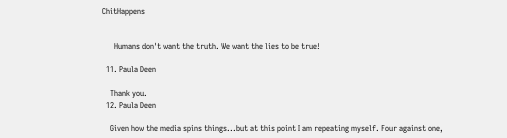ChitHappens


      Humans don't want the truth. We want the lies to be true!

  11. Paula Deen

    Thank you.
  12. Paula Deen

    Given how the media spins things...but at this point I am repeating myself. Four against one,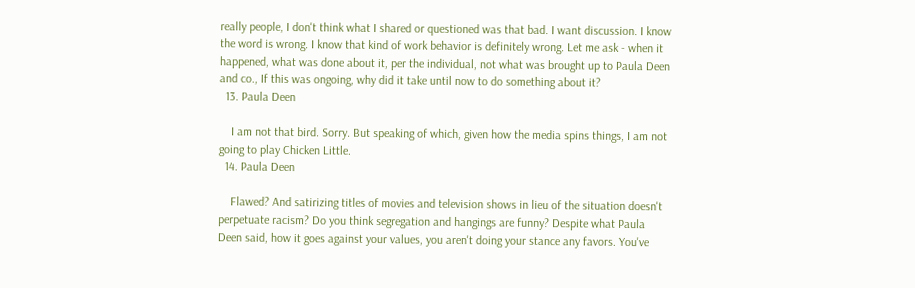really people, I don't think what I shared or questioned was that bad. I want discussion. I know the word is wrong. I know that kind of work behavior is definitely wrong. Let me ask - when it happened, what was done about it, per the individual, not what was brought up to Paula Deen and co., If this was ongoing, why did it take until now to do something about it?
  13. Paula Deen

    I am not that bird. Sorry. But speaking of which, given how the media spins things, I am not going to play Chicken Little.
  14. Paula Deen

    Flawed? And satirizing titles of movies and television shows in lieu of the situation doesn't perpetuate racism? Do you think segregation and hangings are funny? Despite what Paula Deen said, how it goes against your values, you aren't doing your stance any favors. You've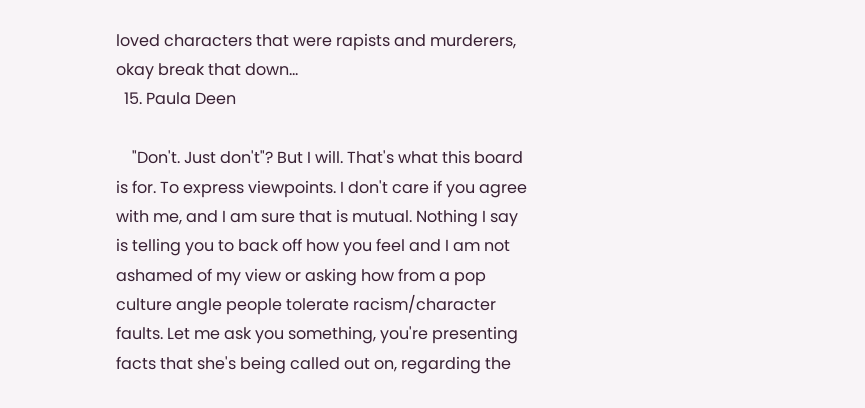loved characters that were rapists and murderers, okay break that down...
  15. Paula Deen

    "Don't. Just don't"? But I will. That's what this board is for. To express viewpoints. I don't care if you agree with me, and I am sure that is mutual. Nothing I say is telling you to back off how you feel and I am not ashamed of my view or asking how from a pop culture angle people tolerate racism/character faults. Let me ask you something, you're presenting facts that she's being called out on, regarding the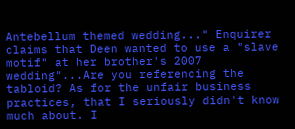Antebellum themed wedding..." Enquirer claims that Deen wanted to use a "slave motif" at her brother's 2007 wedding"...Are you referencing the tabloid? As for the unfair business practices, that I seriously didn't know much about. I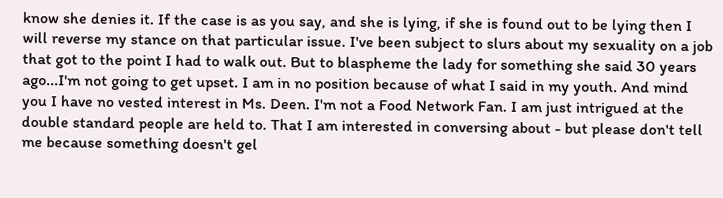know she denies it. If the case is as you say, and she is lying, if she is found out to be lying then I will reverse my stance on that particular issue. I've been subject to slurs about my sexuality on a job that got to the point I had to walk out. But to blaspheme the lady for something she said 30 years ago...I'm not going to get upset. I am in no position because of what I said in my youth. And mind you I have no vested interest in Ms. Deen. I'm not a Food Network Fan. I am just intrigued at the double standard people are held to. That I am interested in conversing about - but please don't tell me because something doesn't gel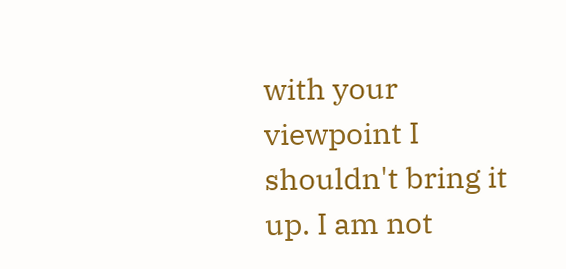with your viewpoint I shouldn't bring it up. I am not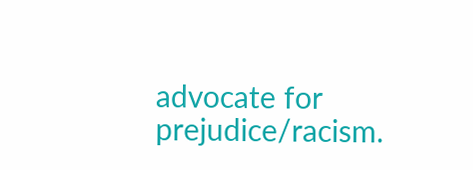advocate for prejudice/racism.